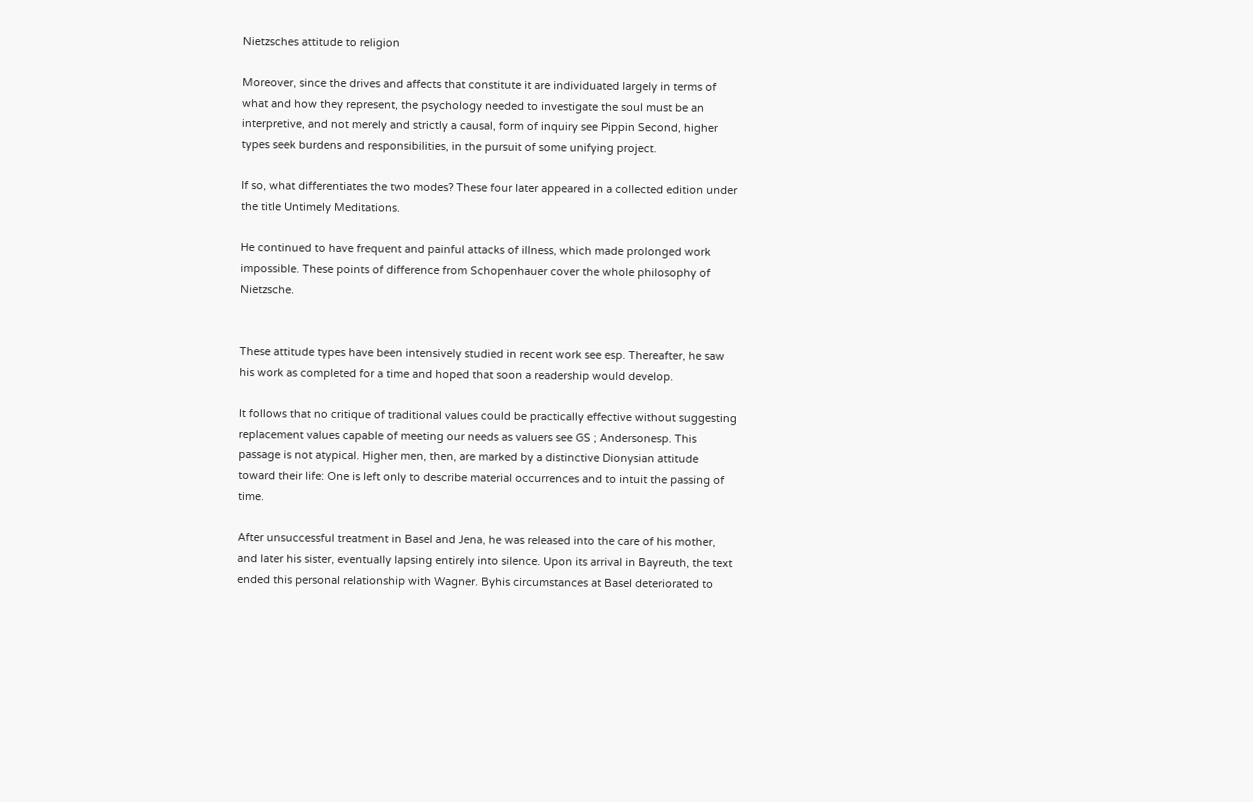Nietzsches attitude to religion

Moreover, since the drives and affects that constitute it are individuated largely in terms of what and how they represent, the psychology needed to investigate the soul must be an interpretive, and not merely and strictly a causal, form of inquiry see Pippin Second, higher types seek burdens and responsibilities, in the pursuit of some unifying project.

If so, what differentiates the two modes? These four later appeared in a collected edition under the title Untimely Meditations.

He continued to have frequent and painful attacks of illness, which made prolonged work impossible. These points of difference from Schopenhauer cover the whole philosophy of Nietzsche.


These attitude types have been intensively studied in recent work see esp. Thereafter, he saw his work as completed for a time and hoped that soon a readership would develop.

It follows that no critique of traditional values could be practically effective without suggesting replacement values capable of meeting our needs as valuers see GS ; Andersonesp. This passage is not atypical. Higher men, then, are marked by a distinctive Dionysian attitude toward their life: One is left only to describe material occurrences and to intuit the passing of time.

After unsuccessful treatment in Basel and Jena, he was released into the care of his mother, and later his sister, eventually lapsing entirely into silence. Upon its arrival in Bayreuth, the text ended this personal relationship with Wagner. Byhis circumstances at Basel deteriorated to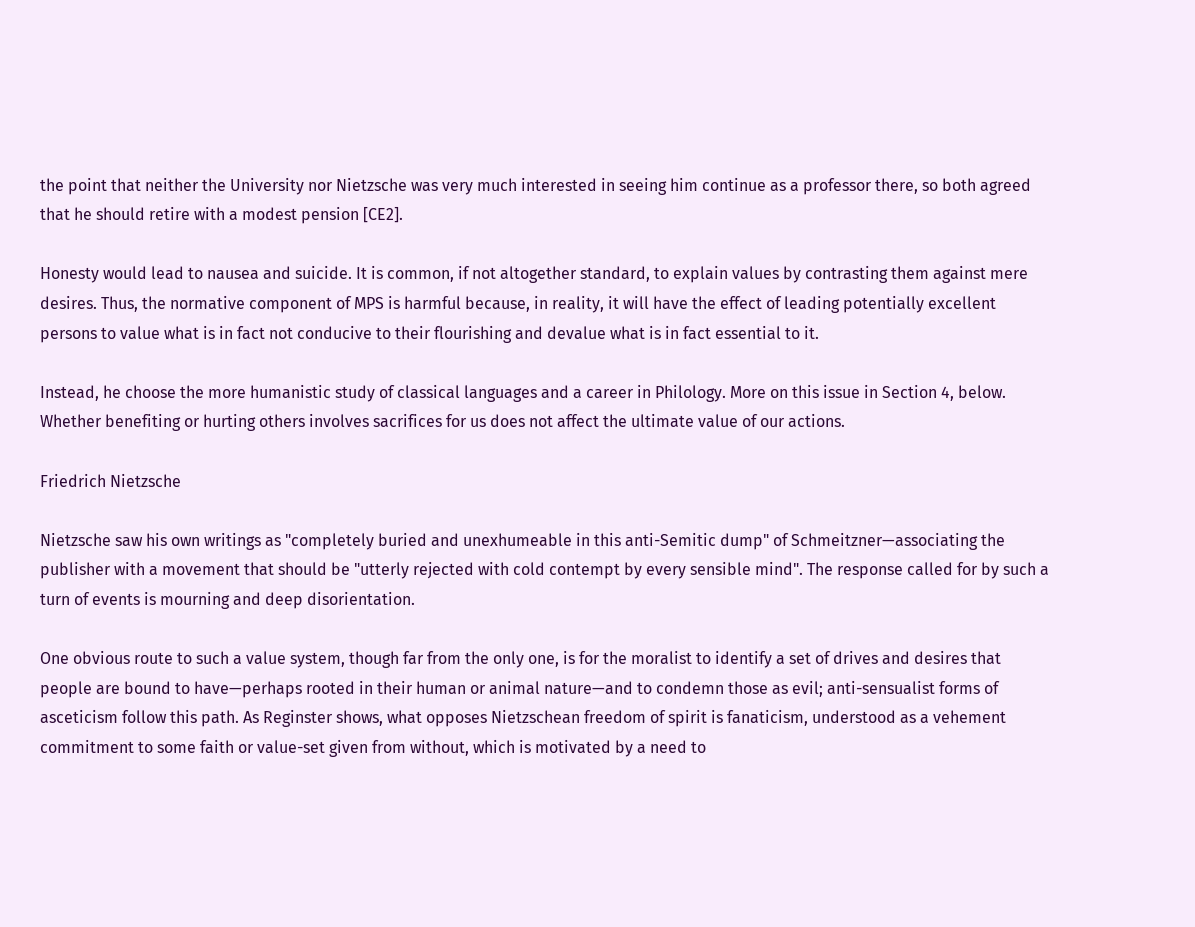the point that neither the University nor Nietzsche was very much interested in seeing him continue as a professor there, so both agreed that he should retire with a modest pension [CE2].

Honesty would lead to nausea and suicide. It is common, if not altogether standard, to explain values by contrasting them against mere desires. Thus, the normative component of MPS is harmful because, in reality, it will have the effect of leading potentially excellent persons to value what is in fact not conducive to their flourishing and devalue what is in fact essential to it.

Instead, he choose the more humanistic study of classical languages and a career in Philology. More on this issue in Section 4, below. Whether benefiting or hurting others involves sacrifices for us does not affect the ultimate value of our actions.

Friedrich Nietzsche

Nietzsche saw his own writings as "completely buried and unexhumeable in this anti-Semitic dump" of Schmeitzner—associating the publisher with a movement that should be "utterly rejected with cold contempt by every sensible mind". The response called for by such a turn of events is mourning and deep disorientation.

One obvious route to such a value system, though far from the only one, is for the moralist to identify a set of drives and desires that people are bound to have—perhaps rooted in their human or animal nature—and to condemn those as evil; anti-sensualist forms of asceticism follow this path. As Reginster shows, what opposes Nietzschean freedom of spirit is fanaticism, understood as a vehement commitment to some faith or value-set given from without, which is motivated by a need to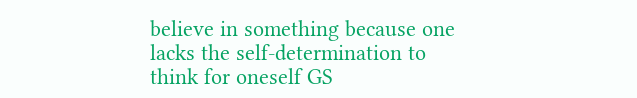believe in something because one lacks the self-determination to think for oneself GS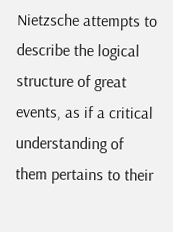Nietzsche attempts to describe the logical structure of great events, as if a critical understanding of them pertains to their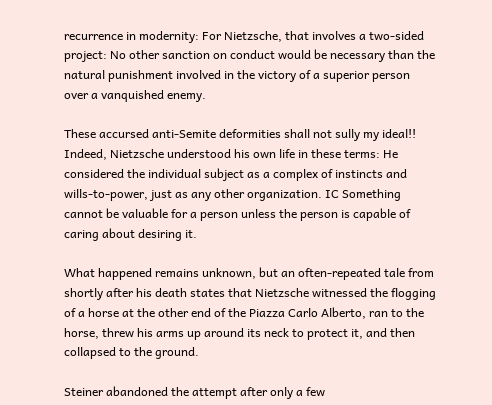recurrence in modernity: For Nietzsche, that involves a two-sided project: No other sanction on conduct would be necessary than the natural punishment involved in the victory of a superior person over a vanquished enemy.

These accursed anti-Semite deformities shall not sully my ideal!! Indeed, Nietzsche understood his own life in these terms: He considered the individual subject as a complex of instincts and wills-to-power, just as any other organization. IC Something cannot be valuable for a person unless the person is capable of caring about desiring it.

What happened remains unknown, but an often-repeated tale from shortly after his death states that Nietzsche witnessed the flogging of a horse at the other end of the Piazza Carlo Alberto, ran to the horse, threw his arms up around its neck to protect it, and then collapsed to the ground.

Steiner abandoned the attempt after only a few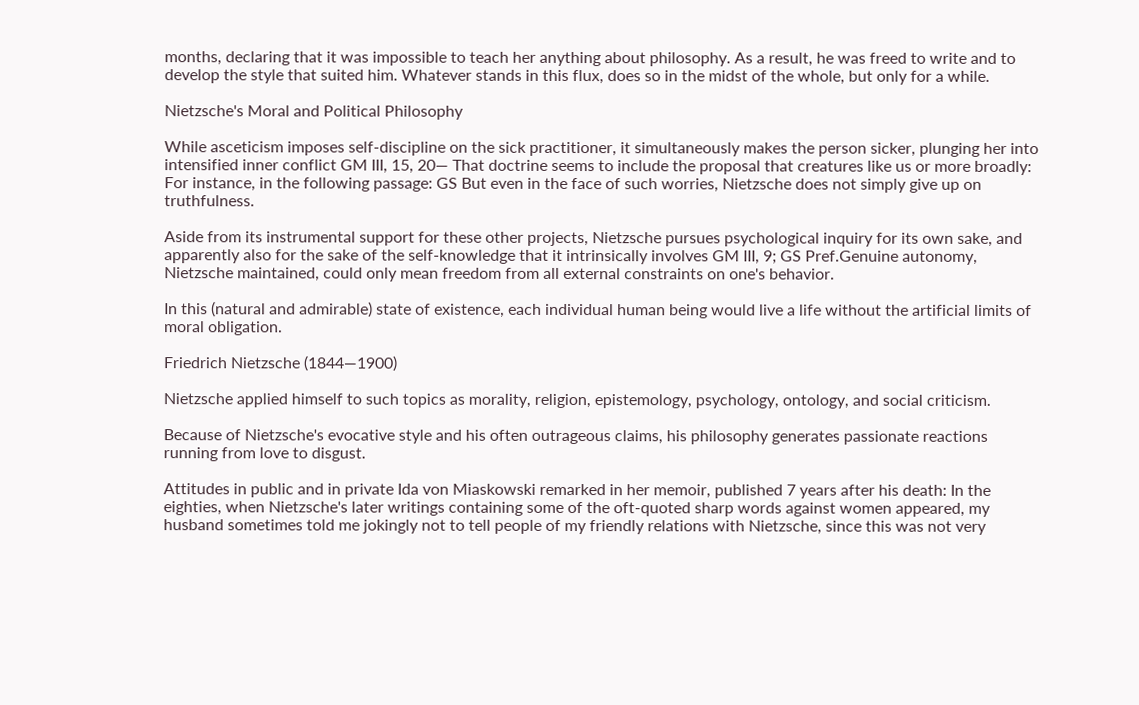months, declaring that it was impossible to teach her anything about philosophy. As a result, he was freed to write and to develop the style that suited him. Whatever stands in this flux, does so in the midst of the whole, but only for a while.

Nietzsche's Moral and Political Philosophy

While asceticism imposes self-discipline on the sick practitioner, it simultaneously makes the person sicker, plunging her into intensified inner conflict GM III, 15, 20— That doctrine seems to include the proposal that creatures like us or more broadly: For instance, in the following passage: GS But even in the face of such worries, Nietzsche does not simply give up on truthfulness.

Aside from its instrumental support for these other projects, Nietzsche pursues psychological inquiry for its own sake, and apparently also for the sake of the self-knowledge that it intrinsically involves GM III, 9; GS Pref.Genuine autonomy, Nietzsche maintained, could only mean freedom from all external constraints on one's behavior.

In this (natural and admirable) state of existence, each individual human being would live a life without the artificial limits of moral obligation.

Friedrich Nietzsche (1844—1900)

Nietzsche applied himself to such topics as morality, religion, epistemology, psychology, ontology, and social criticism.

Because of Nietzsche's evocative style and his often outrageous claims, his philosophy generates passionate reactions running from love to disgust.

Attitudes in public and in private Ida von Miaskowski remarked in her memoir, published 7 years after his death: In the eighties, when Nietzsche's later writings containing some of the oft-quoted sharp words against women appeared, my husband sometimes told me jokingly not to tell people of my friendly relations with Nietzsche, since this was not very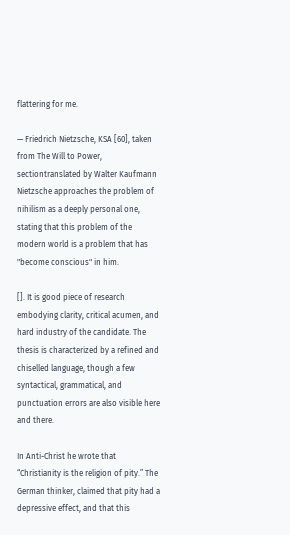flattering for me.

— Friedrich Nietzsche, KSA [60], taken from The Will to Power, sectiontranslated by Walter Kaufmann Nietzsche approaches the problem of nihilism as a deeply personal one, stating that this problem of the modern world is a problem that has "become conscious" in him.

[]. It is good piece of research embodying clarity, critical acumen, and hard industry of the candidate. The thesis is characterized by a refined and chiselled language, though a few syntactical, grammatical, and punctuation errors are also visible here and there.

In Anti-Christ he wrote that “Christianity is the religion of pity.” The German thinker, claimed that pity had a depressive effect, and that this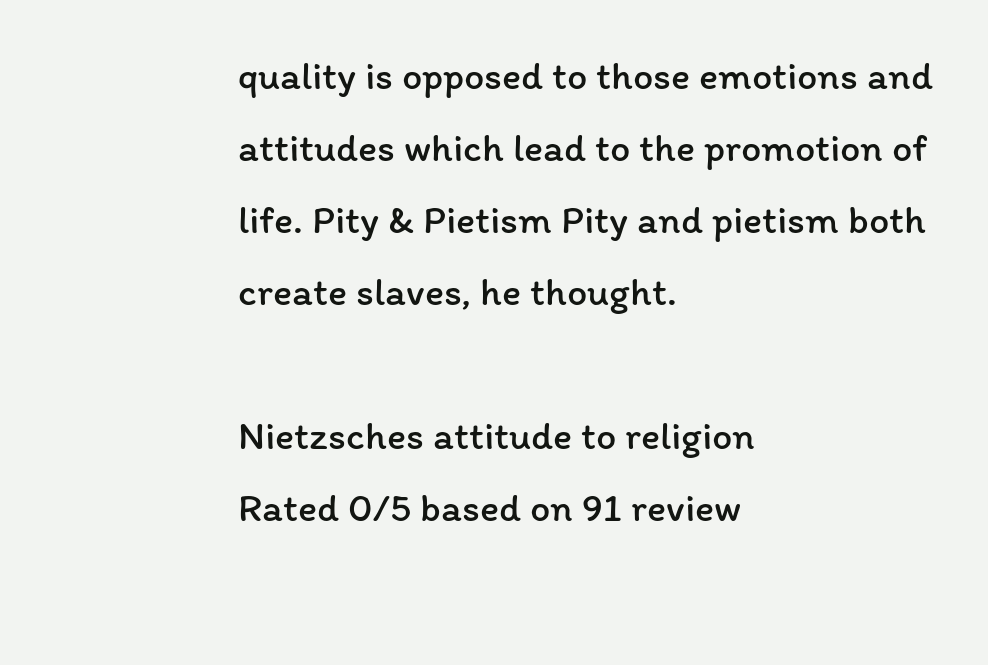quality is opposed to those emotions and attitudes which lead to the promotion of life. Pity & Pietism Pity and pietism both create slaves, he thought.

Nietzsches attitude to religion
Rated 0/5 based on 91 review